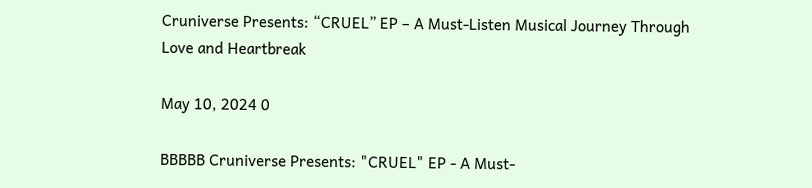Cruniverse Presents: “CRUEL” EP – A Must-Listen Musical Journey Through Love and Heartbreak

May 10, 2024 0

BBBBB Cruniverse Presents: "CRUEL" EP - A Must-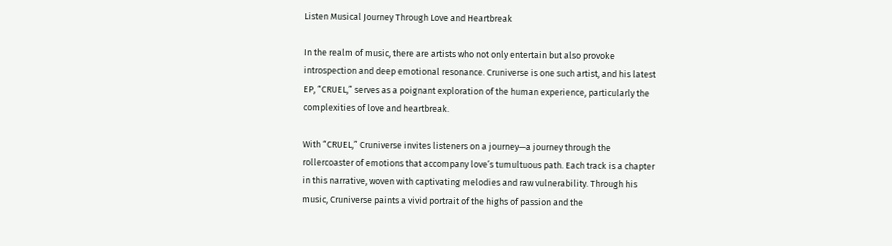Listen Musical Journey Through Love and Heartbreak

In the realm of music, there are artists who not only entertain but also provoke introspection and deep emotional resonance. Cruniverse is one such artist, and his latest EP, “CRUEL,” serves as a poignant exploration of the human experience, particularly the complexities of love and heartbreak.

With “CRUEL,” Cruniverse invites listeners on a journey—a journey through the rollercoaster of emotions that accompany love’s tumultuous path. Each track is a chapter in this narrative, woven with captivating melodies and raw vulnerability. Through his music, Cruniverse paints a vivid portrait of the highs of passion and the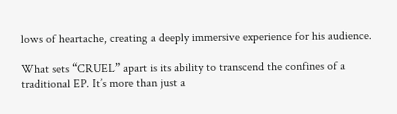lows of heartache, creating a deeply immersive experience for his audience.

What sets “CRUEL” apart is its ability to transcend the confines of a traditional EP. It’s more than just a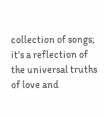collection of songs; it’s a reflection of the universal truths of love and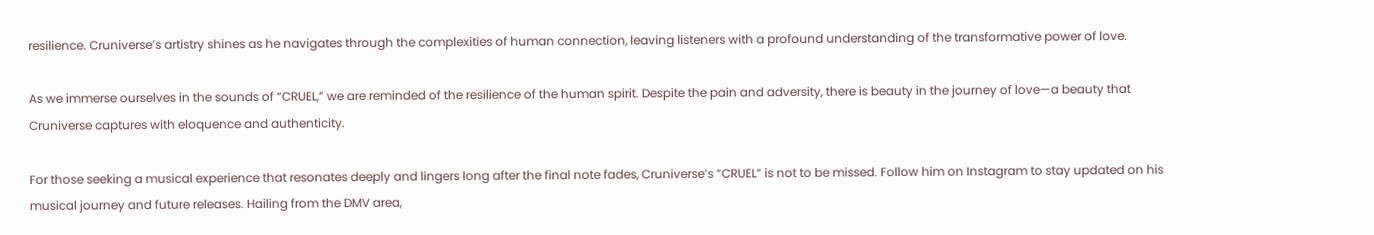resilience. Cruniverse’s artistry shines as he navigates through the complexities of human connection, leaving listeners with a profound understanding of the transformative power of love.

As we immerse ourselves in the sounds of “CRUEL,” we are reminded of the resilience of the human spirit. Despite the pain and adversity, there is beauty in the journey of love—a beauty that Cruniverse captures with eloquence and authenticity.

For those seeking a musical experience that resonates deeply and lingers long after the final note fades, Cruniverse’s “CRUEL” is not to be missed. Follow him on Instagram to stay updated on his musical journey and future releases. Hailing from the DMV area,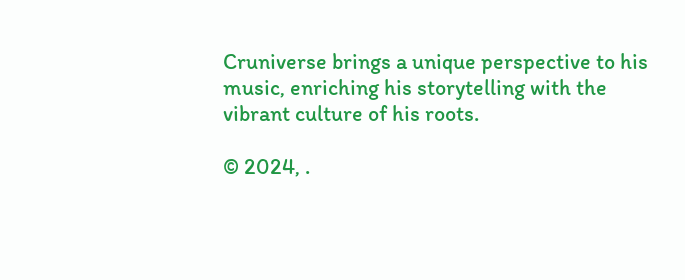Cruniverse brings a unique perspective to his music, enriching his storytelling with the vibrant culture of his roots.

© 2024, .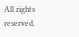All rights reserved.